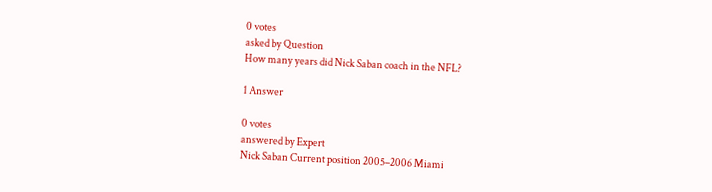0 votes
asked by Question
How many years did Nick Saban coach in the NFL?

1 Answer

0 votes
answered by Expert
Nick Saban Current position 2005–2006 Miami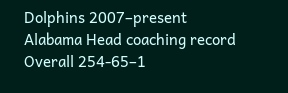Dolphins 2007–present Alabama Head coaching record Overall 254-65–1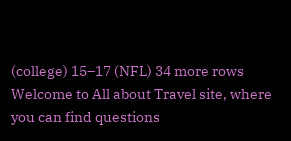(college) 15–17 (NFL) 34 more rows
Welcome to All about Travel site, where you can find questions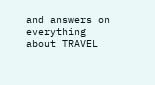and answers on everything about TRAVEL